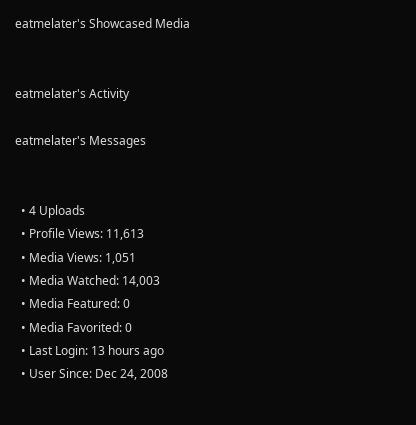eatmelater's Showcased Media


eatmelater's Activity

eatmelater's Messages


  • 4 Uploads
  • Profile Views: 11,613
  • Media Views: 1,051
  • Media Watched: 14,003
  • Media Featured: 0
  • Media Favorited: 0
  • Last Login: 13 hours ago
  • User Since: Dec 24, 2008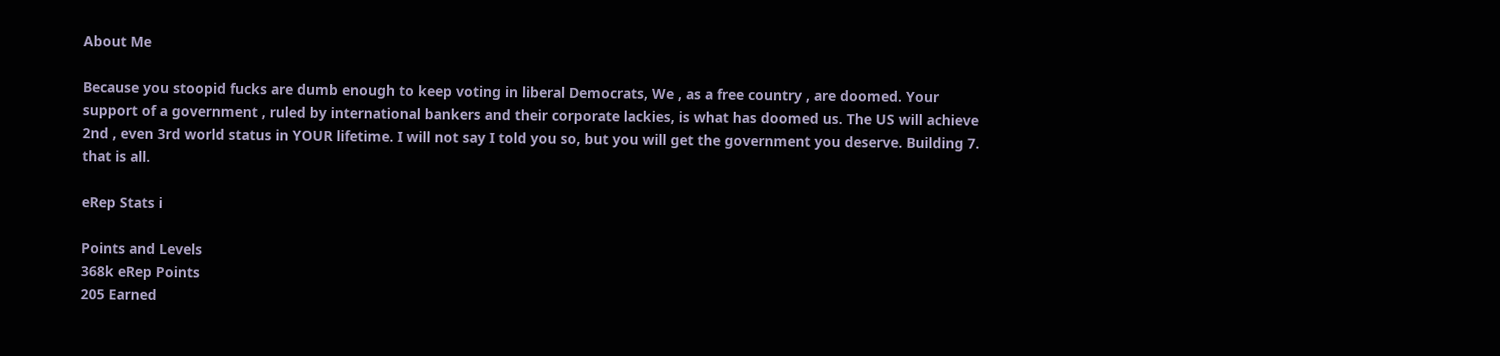About Me

Because you stoopid fucks are dumb enough to keep voting in liberal Democrats, We , as a free country , are doomed. Your support of a government , ruled by international bankers and their corporate lackies, is what has doomed us. The US will achieve 2nd , even 3rd world status in YOUR lifetime. I will not say I told you so, but you will get the government you deserve. Building 7. that is all.

eRep Stats i

Points and Levels
368k eRep Points
205 Earned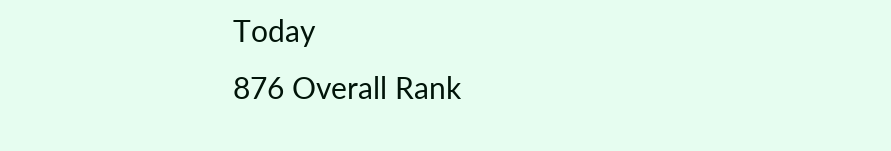Today
876 Overall Rank